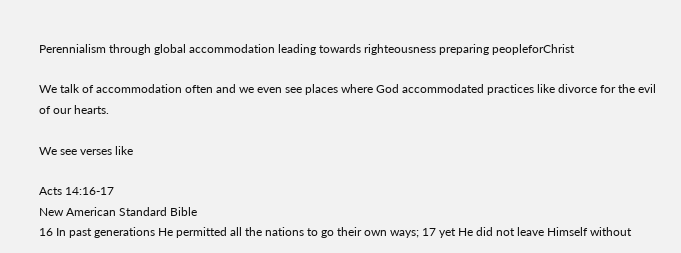Perennialism through global accommodation leading towards righteousness preparing peopleforChrist

We talk of accommodation often and we even see places where God accommodated practices like divorce for the evil of our hearts.

We see verses like

Acts 14:16-17
New American Standard Bible
16 In past generations He permitted all the nations to go their own ways; 17 yet He did not leave Himself without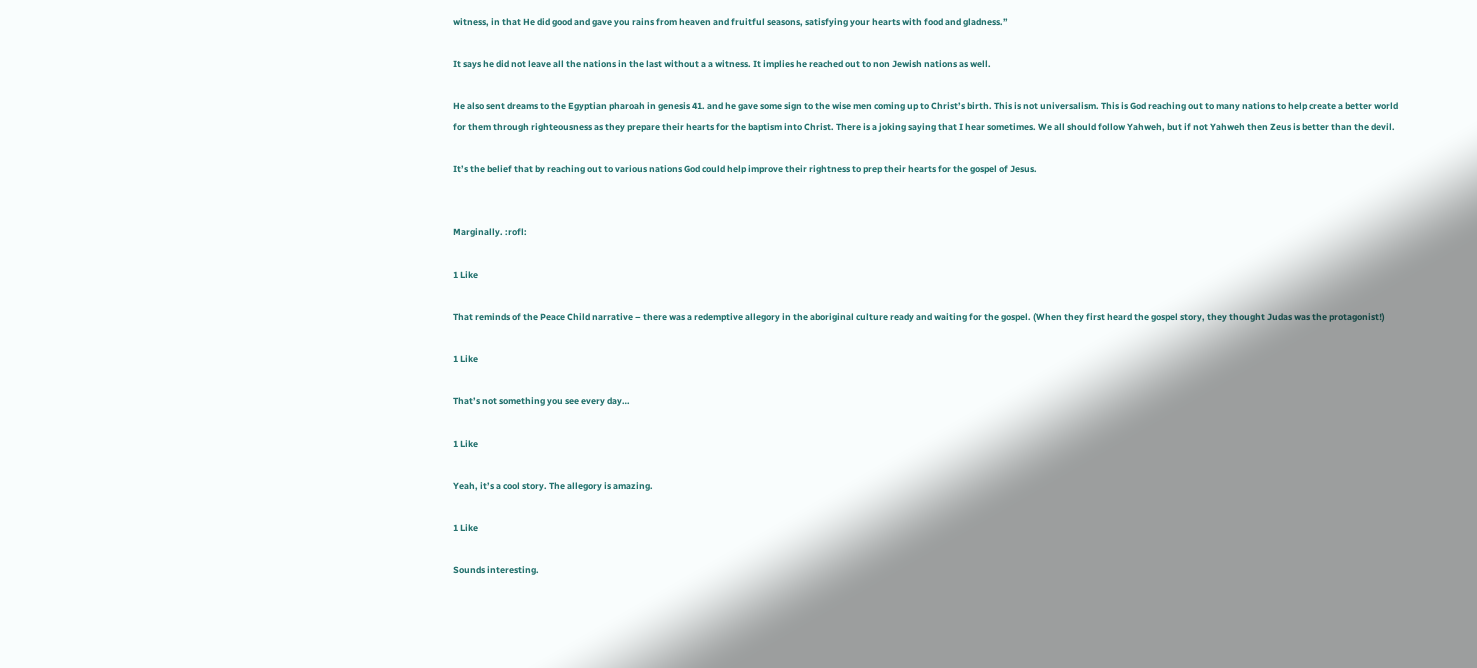witness, in that He did good and gave you rains from heaven and fruitful seasons, satisfying your hearts with food and gladness.”

It says he did not leave all the nations in the last without a a witness. It implies he reached out to non Jewish nations as well.

He also sent dreams to the Egyptian pharoah in genesis 41. and he gave some sign to the wise men coming up to Christ’s birth. This is not universalism. This is God reaching out to many nations to help create a better world for them through righteousness as they prepare their hearts for the baptism into Christ. There is a joking saying that I hear sometimes. We all should follow Yahweh, but if not Yahweh then Zeus is better than the devil.

It’s the belief that by reaching out to various nations God could help improve their rightness to prep their hearts for the gospel of Jesus.


Marginally. :rofl:

1 Like

That reminds of the Peace Child narrative – there was a redemptive allegory in the aboriginal culture ready and waiting for the gospel. (When they first heard the gospel story, they thought Judas was the protagonist!)

1 Like

That’s not something you see every day…

1 Like

Yeah, it’s a cool story. The allegory is amazing.

1 Like

Sounds interesting.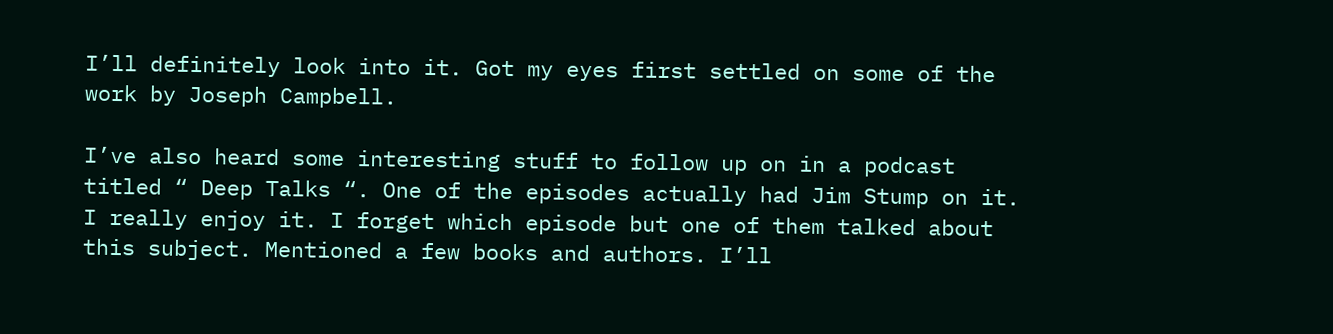I’ll definitely look into it. Got my eyes first settled on some of the work by Joseph Campbell.

I’ve also heard some interesting stuff to follow up on in a podcast titled “ Deep Talks “. One of the episodes actually had Jim Stump on it. I really enjoy it. I forget which episode but one of them talked about this subject. Mentioned a few books and authors. I’ll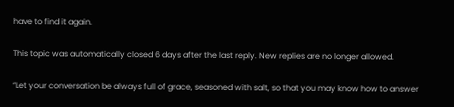have to find it again.

This topic was automatically closed 6 days after the last reply. New replies are no longer allowed.

“Let your conversation be always full of grace, seasoned with salt, so that you may know how to answer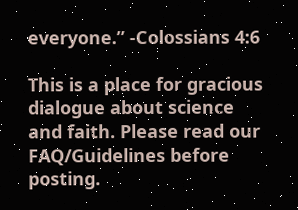everyone.” -Colossians 4:6

This is a place for gracious dialogue about science and faith. Please read our FAQ/Guidelines before posting.